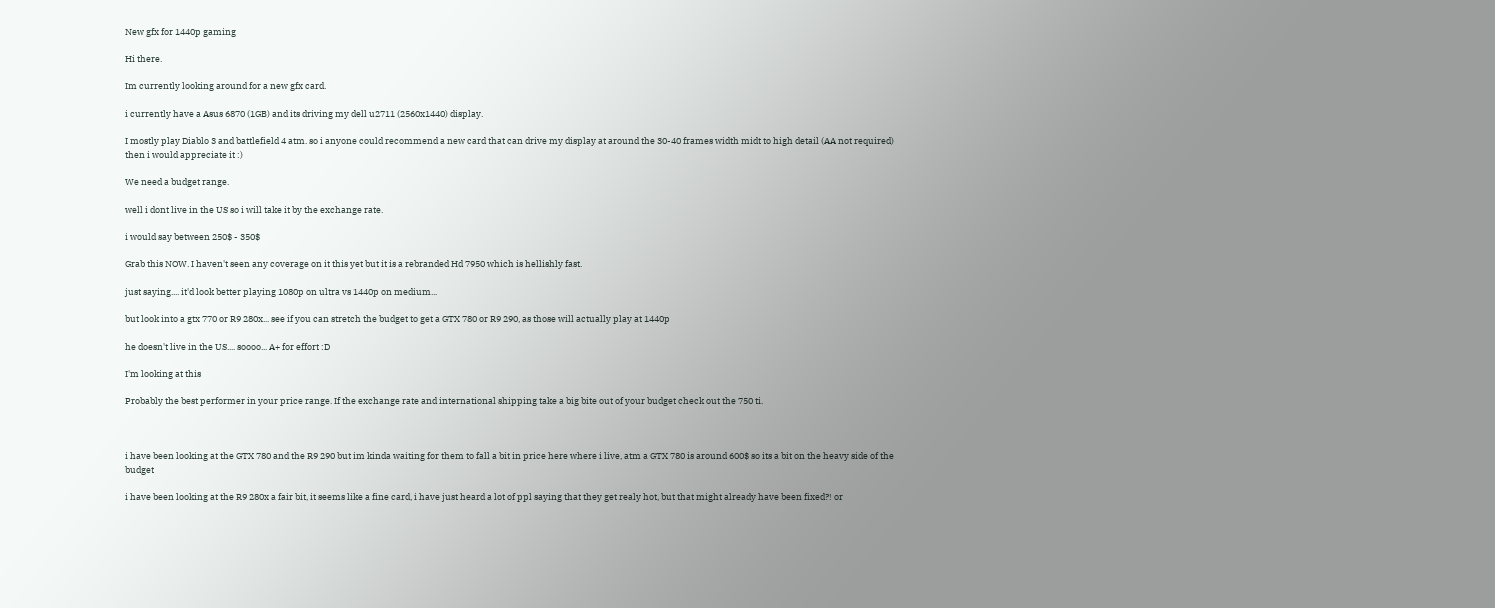New gfx for 1440p gaming

Hi there.

Im currently looking around for a new gfx card.

i currently have a Asus 6870 (1GB) and its driving my dell u2711 (2560x1440) display.

I mostly play Diablo 3 and battlefield 4 atm. so i anyone could recommend a new card that can drive my display at around the 30-40 frames width midt to high detail (AA not required) then i would appreciate it :)

We need a budget range.

well i dont live in the US so i will take it by the exchange rate.

i would say between 250$ - 350$

Grab this NOW. I haven't seen any coverage on it this yet but it is a rebranded Hd 7950 which is hellishly fast.

just saying.... it'd look better playing 1080p on ultra vs 1440p on medium...

but look into a gtx 770 or R9 280x... see if you can stretch the budget to get a GTX 780 or R9 290, as those will actually play at 1440p

he doesn't live in the US.... soooo... A+ for effort :D

I'm looking at this

Probably the best performer in your price range. If the exchange rate and international shipping take a big bite out of your budget check out the 750 ti.



i have been looking at the GTX 780 and the R9 290 but im kinda waiting for them to fall a bit in price here where i live, atm a GTX 780 is around 600$ so its a bit on the heavy side of the budget

i have been looking at the R9 280x a fair bit, it seems like a fine card, i have just heard a lot of ppl saying that they get realy hot, but that might already have been fixed?! or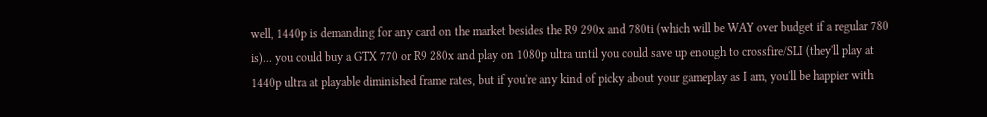well, 1440p is demanding for any card on the market besides the R9 290x and 780ti (which will be WAY over budget if a regular 780 is)... you could buy a GTX 770 or R9 280x and play on 1080p ultra until you could save up enough to crossfire/SLI (they'll play at 1440p ultra at playable diminished frame rates, but if you're any kind of picky about your gameplay as I am, you'll be happier with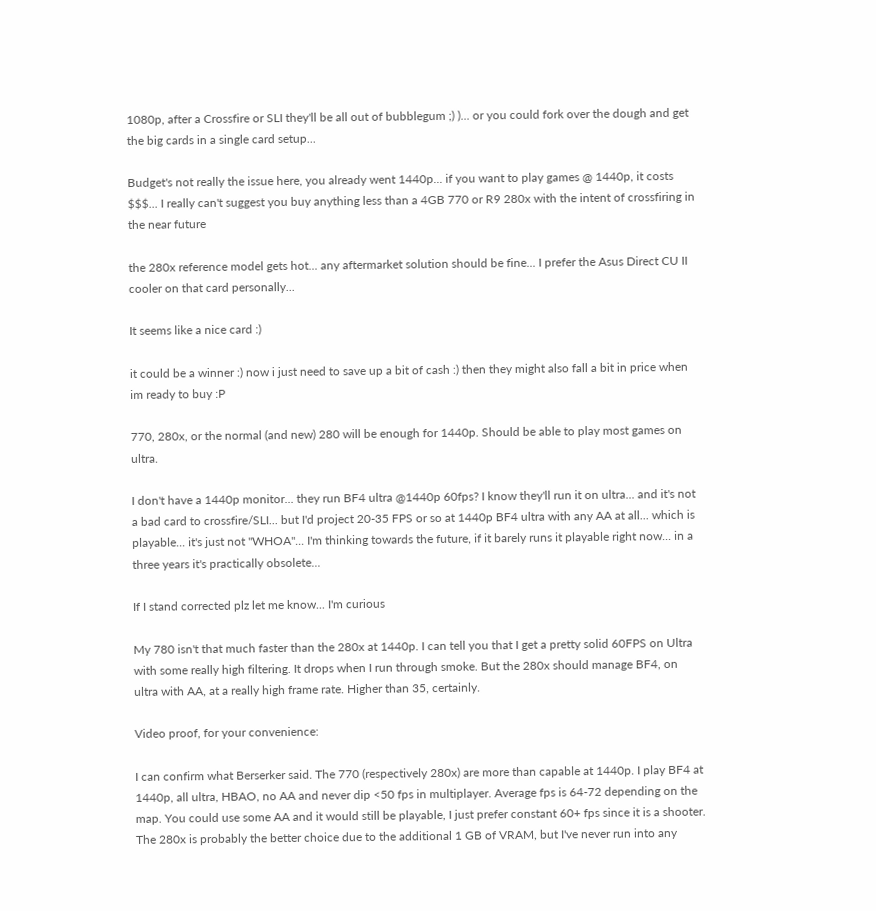1080p, after a Crossfire or SLI they'll be all out of bubblegum ;) )... or you could fork over the dough and get the big cards in a single card setup...

Budget's not really the issue here, you already went 1440p... if you want to play games @ 1440p, it costs $$$... I really can't suggest you buy anything less than a 4GB 770 or R9 280x with the intent of crossfiring in the near future

the 280x reference model gets hot... any aftermarket solution should be fine... I prefer the Asus Direct CU II cooler on that card personally...

It seems like a nice card :)

it could be a winner :) now i just need to save up a bit of cash :) then they might also fall a bit in price when im ready to buy :P

770, 280x, or the normal (and new) 280 will be enough for 1440p. Should be able to play most games on ultra.

I don't have a 1440p monitor... they run BF4 ultra @1440p 60fps? I know they'll run it on ultra... and it's not a bad card to crossfire/SLI... but I'd project 20-35 FPS or so at 1440p BF4 ultra with any AA at all... which is playable... it's just not "WHOA"... I'm thinking towards the future, if it barely runs it playable right now... in a three years it's practically obsolete...

If I stand corrected plz let me know... I'm curious

My 780 isn't that much faster than the 280x at 1440p. I can tell you that I get a pretty solid 60FPS on Ultra with some really high filtering. It drops when I run through smoke. But the 280x should manage BF4, on ultra with AA, at a really high frame rate. Higher than 35, certainly.

Video proof, for your convenience:

I can confirm what Berserker said. The 770 (respectively 280x) are more than capable at 1440p. I play BF4 at 1440p, all ultra, HBAO, no AA and never dip <50 fps in multiplayer. Average fps is 64-72 depending on the map. You could use some AA and it would still be playable, I just prefer constant 60+ fps since it is a shooter. The 280x is probably the better choice due to the additional 1 GB of VRAM, but I've never run into any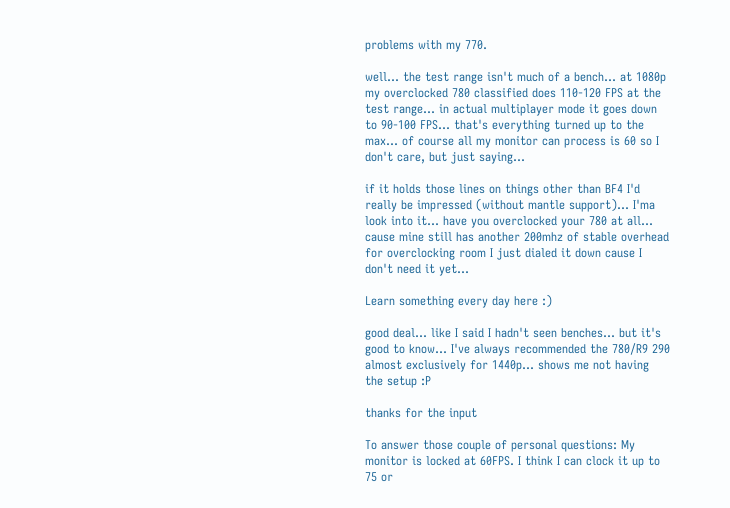problems with my 770.

well... the test range isn't much of a bench... at 1080p my overclocked 780 classified does 110-120 FPS at the test range... in actual multiplayer mode it goes down to 90-100 FPS... that's everything turned up to the max... of course all my monitor can process is 60 so I don't care, but just saying...

if it holds those lines on things other than BF4 I'd really be impressed (without mantle support)... I'ma look into it... have you overclocked your 780 at all... cause mine still has another 200mhz of stable overhead for overclocking room I just dialed it down cause I don't need it yet...

Learn something every day here :)

good deal... like I said I hadn't seen benches... but it's good to know... I've always recommended the 780/R9 290 almost exclusively for 1440p... shows me not having the setup :P

thanks for the input

To answer those couple of personal questions: My monitor is locked at 60FPS. I think I can clock it up to 75 or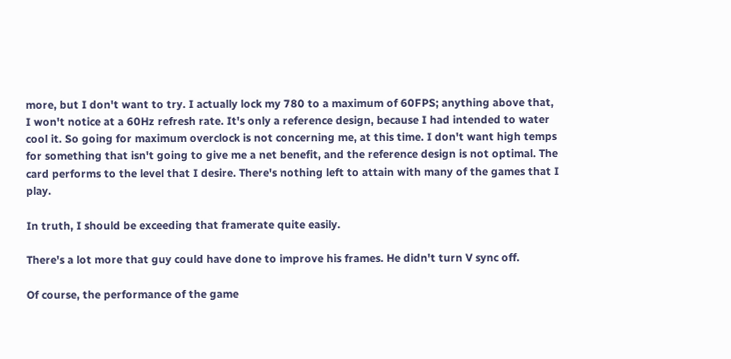more, but I don't want to try. I actually lock my 780 to a maximum of 60FPS; anything above that, I won't notice at a 60Hz refresh rate. It's only a reference design, because I had intended to water cool it. So going for maximum overclock is not concerning me, at this time. I don't want high temps for something that isn't going to give me a net benefit, and the reference design is not optimal. The card performs to the level that I desire. There's nothing left to attain with many of the games that I play.

In truth, I should be exceeding that framerate quite easily.

There's a lot more that guy could have done to improve his frames. He didn't turn V sync off.

Of course, the performance of the game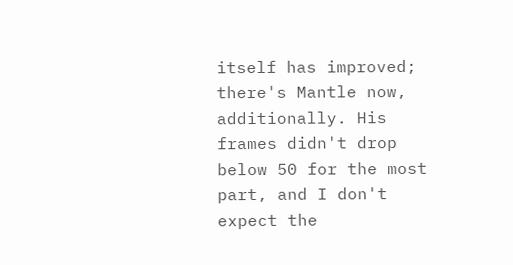itself has improved; there's Mantle now, additionally. His frames didn't drop below 50 for the most part, and I don't expect the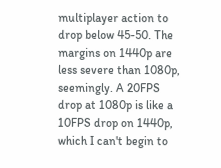multiplayer action to drop below 45-50. The margins on 1440p are less severe than 1080p, seemingly. A 20FPS drop at 1080p is like a 10FPS drop on 1440p, which I can't begin to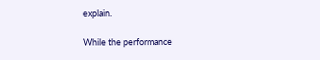explain.

While the performance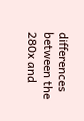differences between the 280x and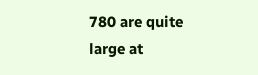780 are quite large at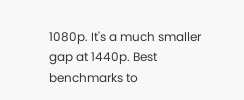1080p. It's a much smaller gap at 1440p. Best benchmarks to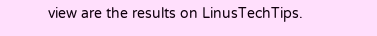view are the results on LinusTechTips.